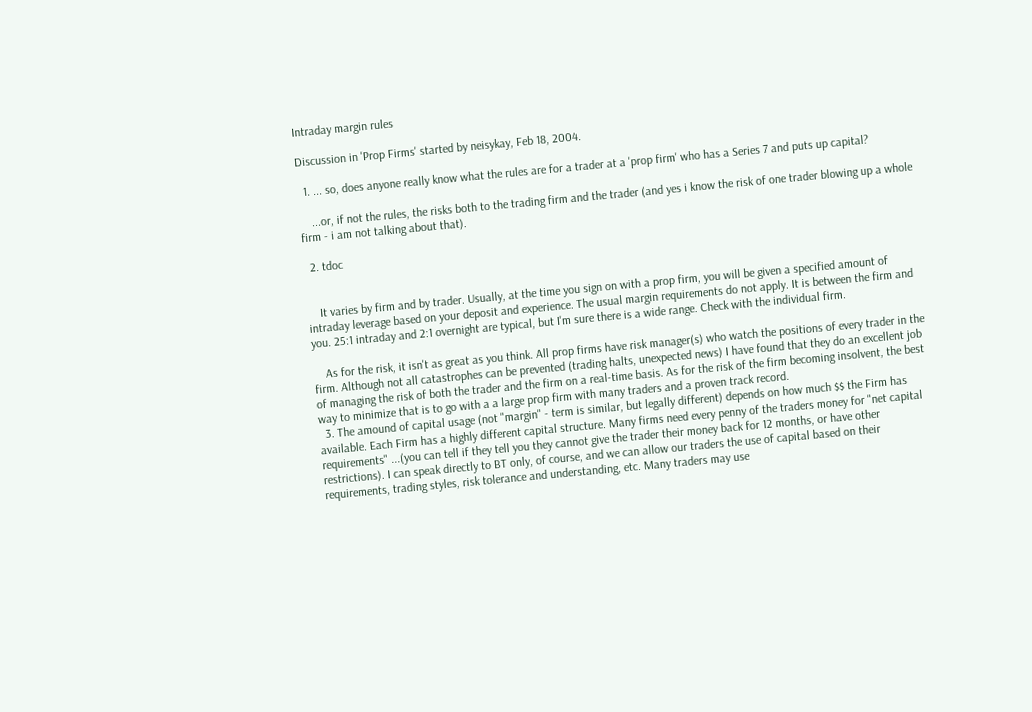Intraday margin rules

Discussion in 'Prop Firms' started by neisykay, Feb 18, 2004.

  1. ... so, does anyone really know what the rules are for a trader at a 'prop firm' who has a Series 7 and puts up capital?

    ...or, if not the rules, the risks both to the trading firm and the trader (and yes i know the risk of one trader blowing up a whole firm - i am not talking about that).

  2. tdoc


    It varies by firm and by trader. Usually, at the time you sign on with a prop firm, you will be given a specified amount of intraday leverage based on your deposit and experience. The usual margin requirements do not apply. It is between the firm and you. 25:1 intraday and 2:1 overnight are typical, but I'm sure there is a wide range. Check with the individual firm.

    As for the risk, it isn't as great as you think. All prop firms have risk manager(s) who watch the positions of every trader in the firm. Although not all catastrophes can be prevented (trading halts, unexpected news) I have found that they do an excellent job of managing the risk of both the trader and the firm on a real-time basis. As for the risk of the firm becoming insolvent, the best way to minimize that is to go with a a large prop firm with many traders and a proven track record.
  3. The amound of capital usage (not "margin" - term is similar, but legally different) depends on how much $$ the Firm has available. Each Firm has a highly different capital structure. Many firms need every penny of the traders money for "net capital requirements" ...(you can tell if they tell you they cannot give the trader their money back for 12 months, or have other restrictions). I can speak directly to BT only, of course, and we can allow our traders the use of capital based on their requirements, trading styles, risk tolerance and understanding, etc. Many traders may use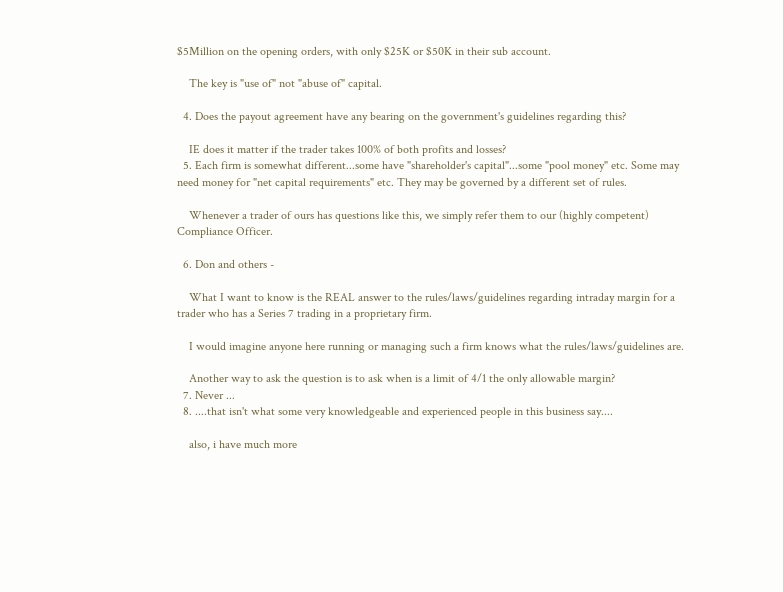$5Million on the opening orders, with only $25K or $50K in their sub account.

    The key is "use of" not "abuse of" capital.

  4. Does the payout agreement have any bearing on the government's guidelines regarding this?

    IE does it matter if the trader takes 100% of both profits and losses?
  5. Each firm is somewhat different...some have "shareholder's capital"...some "pool money" etc. Some may need money for "net capital requirements" etc. They may be governed by a different set of rules.

    Whenever a trader of ours has questions like this, we simply refer them to our (highly competent) Compliance Officer.

  6. Don and others -

    What I want to know is the REAL answer to the rules/laws/guidelines regarding intraday margin for a trader who has a Series 7 trading in a proprietary firm.

    I would imagine anyone here running or managing such a firm knows what the rules/laws/guidelines are.

    Another way to ask the question is to ask when is a limit of 4/1 the only allowable margin?
  7. Never ...
  8. ....that isn't what some very knowledgeable and experienced people in this business say....

    also, i have much more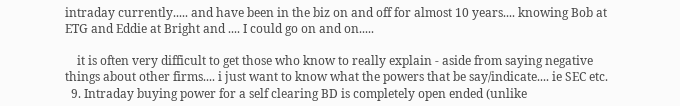intraday currently..... and have been in the biz on and off for almost 10 years.... knowing Bob at ETG and Eddie at Bright and .... I could go on and on.....

    it is often very difficult to get those who know to really explain - aside from saying negative things about other firms.... i just want to know what the powers that be say/indicate.... ie SEC etc.
  9. Intraday buying power for a self clearing BD is completely open ended (unlike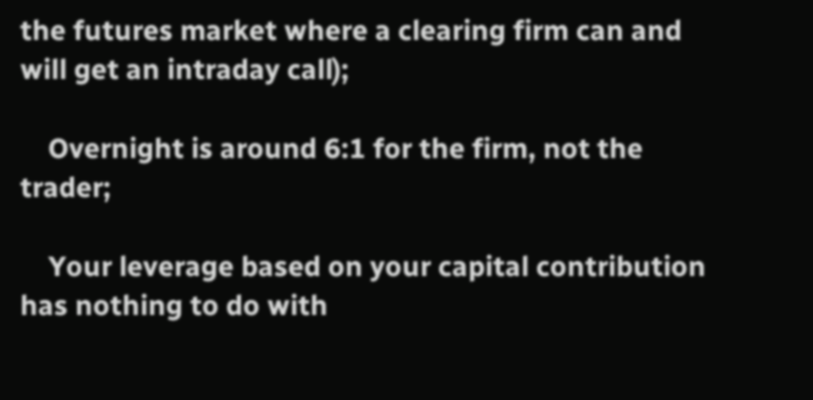the futures market where a clearing firm can and will get an intraday call);

    Overnight is around 6:1 for the firm, not the trader;

    Your leverage based on your capital contribution has nothing to do with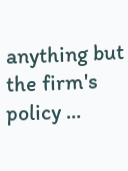anything but the firm's policy ...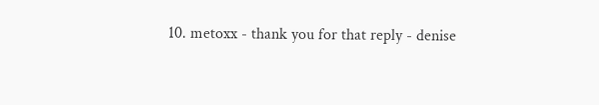10. metoxx - thank you for that reply - denise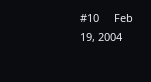#10     Feb 19, 2004